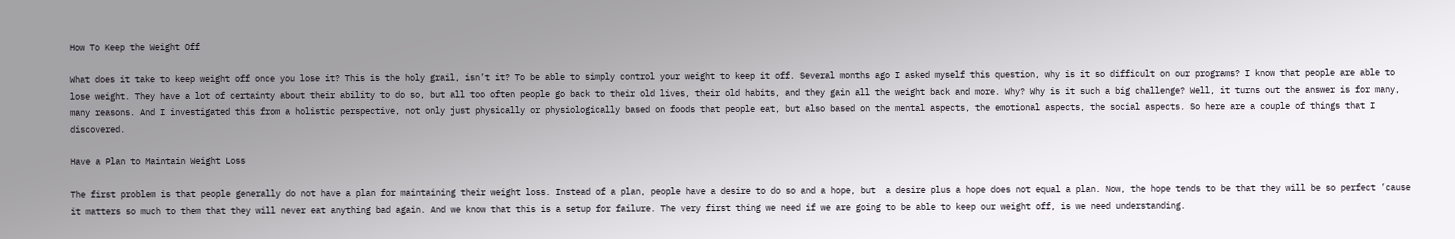How To Keep the Weight Off

What does it take to keep weight off once you lose it? This is the holy grail, isn’t it? To be able to simply control your weight to keep it off. Several months ago I asked myself this question, why is it so difficult on our programs? I know that people are able to lose weight. They have a lot of certainty about their ability to do so, but all too often people go back to their old lives, their old habits, and they gain all the weight back and more. Why? Why is it such a big challenge? Well, it turns out the answer is for many, many reasons. And I investigated this from a holistic perspective, not only just physically or physiologically based on foods that people eat, but also based on the mental aspects, the emotional aspects, the social aspects. So here are a couple of things that I discovered.

Have a Plan to Maintain Weight Loss

The first problem is that people generally do not have a plan for maintaining their weight loss. Instead of a plan, people have a desire to do so and a hope, but  a desire plus a hope does not equal a plan. Now, the hope tends to be that they will be so perfect ’cause it matters so much to them that they will never eat anything bad again. And we know that this is a setup for failure. The very first thing we need if we are going to be able to keep our weight off, is we need understanding.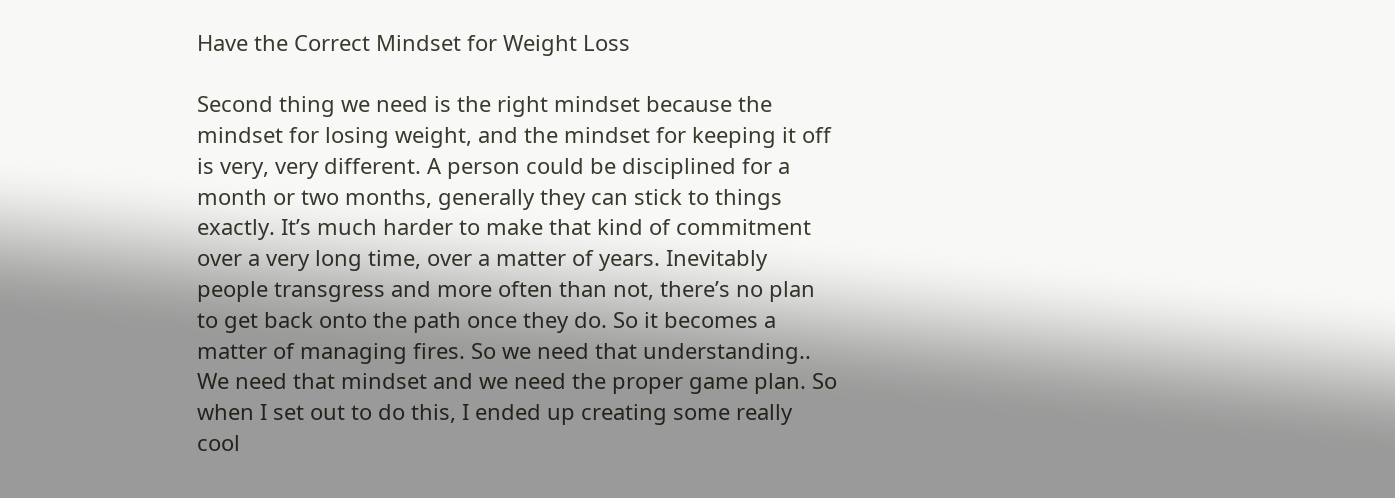Have the Correct Mindset for Weight Loss

Second thing we need is the right mindset because the mindset for losing weight, and the mindset for keeping it off is very, very different. A person could be disciplined for a month or two months, generally they can stick to things exactly. It’s much harder to make that kind of commitment over a very long time, over a matter of years. Inevitably people transgress and more often than not, there’s no plan to get back onto the path once they do. So it becomes a matter of managing fires. So we need that understanding.. We need that mindset and we need the proper game plan. So when I set out to do this, I ended up creating some really cool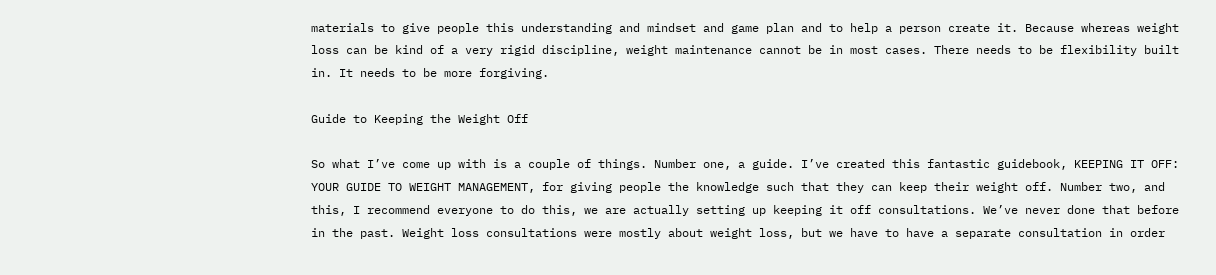materials to give people this understanding and mindset and game plan and to help a person create it. Because whereas weight loss can be kind of a very rigid discipline, weight maintenance cannot be in most cases. There needs to be flexibility built in. It needs to be more forgiving.

Guide to Keeping the Weight Off

So what I’ve come up with is a couple of things. Number one, a guide. I’ve created this fantastic guidebook, KEEPING IT OFF: YOUR GUIDE TO WEIGHT MANAGEMENT, for giving people the knowledge such that they can keep their weight off. Number two, and this, I recommend everyone to do this, we are actually setting up keeping it off consultations. We’ve never done that before in the past. Weight loss consultations were mostly about weight loss, but we have to have a separate consultation in order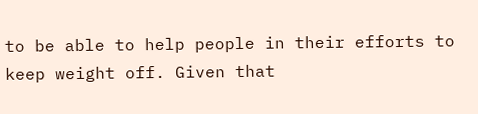to be able to help people in their efforts to keep weight off. Given that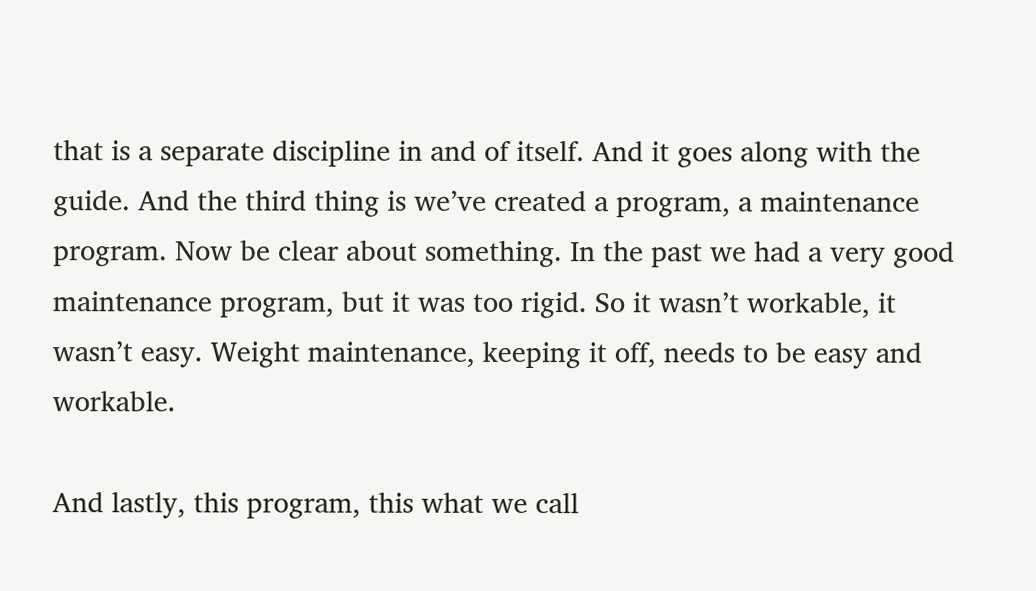that is a separate discipline in and of itself. And it goes along with the guide. And the third thing is we’ve created a program, a maintenance program. Now be clear about something. In the past we had a very good maintenance program, but it was too rigid. So it wasn’t workable, it wasn’t easy. Weight maintenance, keeping it off, needs to be easy and workable.

And lastly, this program, this what we call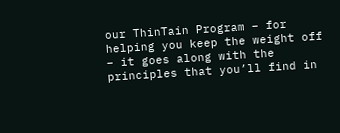our ThinTain Program – for helping you keep the weight off – it goes along with the principles that you’ll find in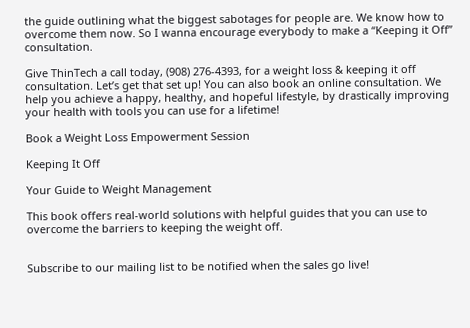the guide outlining what the biggest sabotages for people are. We know how to overcome them now. So I wanna encourage everybody to make a “Keeping it Off” consultation.

Give ThinTech a call today, (908) 276-4393, for a weight loss & keeping it off consultation. Let’s get that set up! You can also book an online consultation. We help you achieve a happy, healthy, and hopeful lifestyle, by drastically improving your health with tools you can use for a lifetime!

Book a Weight Loss Empowerment Session

Keeping It Off

Your Guide to Weight Management

This book offers real-world solutions with helpful guides that you can use to overcome the barriers to keeping the weight off.


Subscribe to our mailing list to be notified when the sales go live!